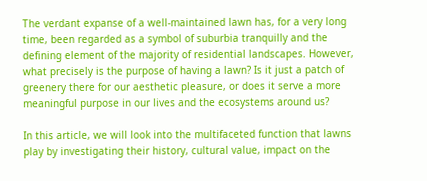The verdant expanse of a well-maintained lawn has, for a very long time, been regarded as a symbol of suburbia tranquilly and the defining element of the majority of residential landscapes. However, what precisely is the purpose of having a lawn? Is it just a patch of greenery there for our aesthetic pleasure, or does it serve a more meaningful purpose in our lives and the ecosystems around us?

In this article, we will look into the multifaceted function that lawns play by investigating their history, cultural value, impact on the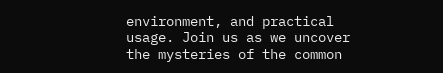environment, and practical usage. Join us as we uncover the mysteries of the common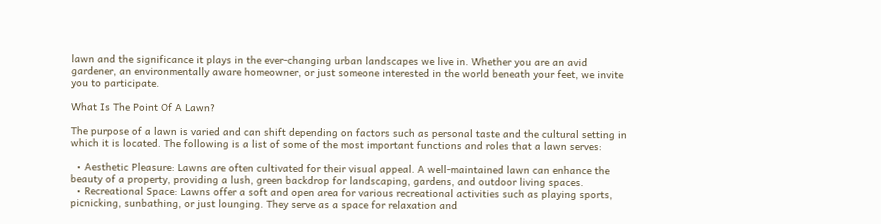lawn and the significance it plays in the ever-changing urban landscapes we live in. Whether you are an avid gardener, an environmentally aware homeowner, or just someone interested in the world beneath your feet, we invite you to participate.

What Is The Point Of A Lawn?

The purpose of a lawn is varied and can shift depending on factors such as personal taste and the cultural setting in which it is located. The following is a list of some of the most important functions and roles that a lawn serves:

  • Aesthetic Pleasure: Lawns are often cultivated for their visual appeal. A well-maintained lawn can enhance the beauty of a property, providing a lush, green backdrop for landscaping, gardens, and outdoor living spaces.
  • Recreational Space: Lawns offer a soft and open area for various recreational activities such as playing sports, picnicking, sunbathing, or just lounging. They serve as a space for relaxation and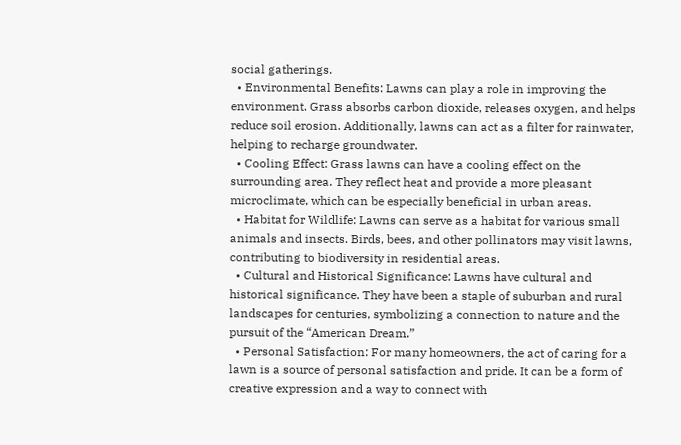social gatherings.
  • Environmental Benefits: Lawns can play a role in improving the environment. Grass absorbs carbon dioxide, releases oxygen, and helps reduce soil erosion. Additionally, lawns can act as a filter for rainwater, helping to recharge groundwater.
  • Cooling Effect: Grass lawns can have a cooling effect on the surrounding area. They reflect heat and provide a more pleasant microclimate, which can be especially beneficial in urban areas.
  • Habitat for Wildlife: Lawns can serve as a habitat for various small animals and insects. Birds, bees, and other pollinators may visit lawns, contributing to biodiversity in residential areas.
  • Cultural and Historical Significance: Lawns have cultural and historical significance. They have been a staple of suburban and rural landscapes for centuries, symbolizing a connection to nature and the pursuit of the “American Dream.”
  • Personal Satisfaction: For many homeowners, the act of caring for a lawn is a source of personal satisfaction and pride. It can be a form of creative expression and a way to connect with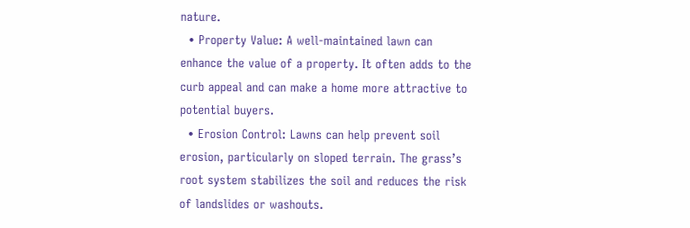nature.
  • Property Value: A well-maintained lawn can enhance the value of a property. It often adds to the curb appeal and can make a home more attractive to potential buyers.
  • Erosion Control: Lawns can help prevent soil erosion, particularly on sloped terrain. The grass’s root system stabilizes the soil and reduces the risk of landslides or washouts.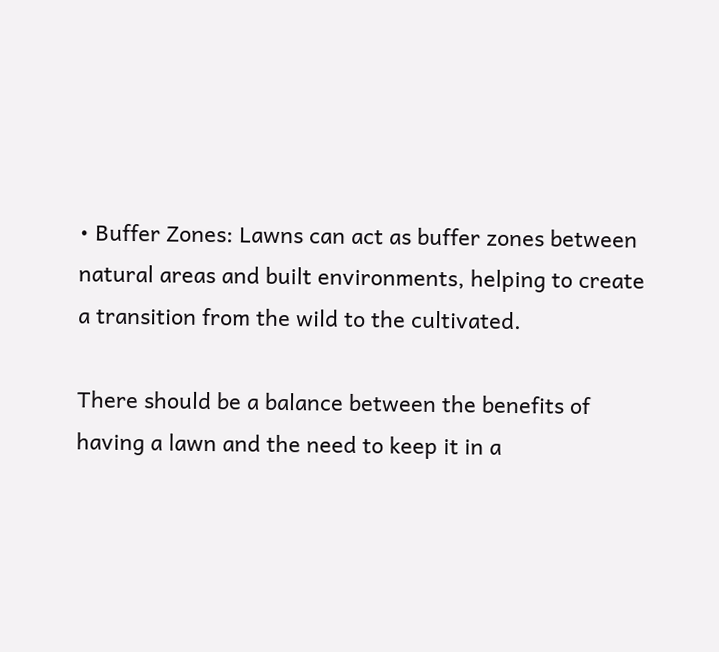• Buffer Zones: Lawns can act as buffer zones between natural areas and built environments, helping to create a transition from the wild to the cultivated.

There should be a balance between the benefits of having a lawn and the need to keep it in a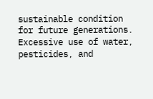sustainable condition for future generations. Excessive use of water, pesticides, and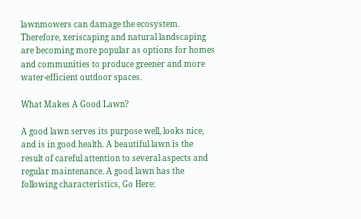lawnmowers can damage the ecosystem. Therefore, xeriscaping and natural landscaping are becoming more popular as options for homes and communities to produce greener and more water-efficient outdoor spaces.

What Makes A Good Lawn?

A good lawn serves its purpose well, looks nice, and is in good health. A beautiful lawn is the result of careful attention to several aspects and regular maintenance. A good lawn has the following characteristics, Go Here: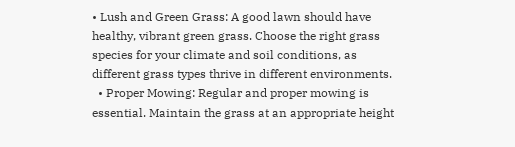• Lush and Green Grass: A good lawn should have healthy, vibrant green grass. Choose the right grass species for your climate and soil conditions, as different grass types thrive in different environments.
  • Proper Mowing: Regular and proper mowing is essential. Maintain the grass at an appropriate height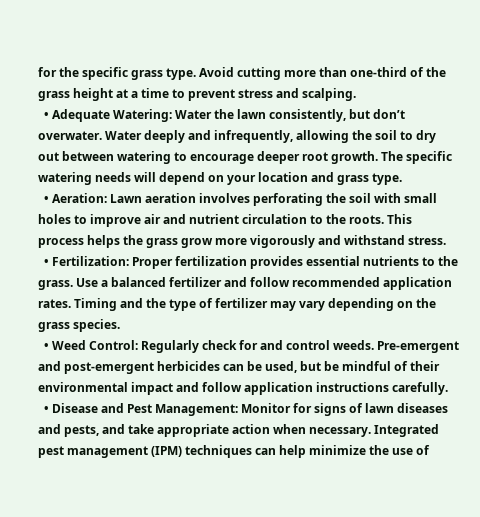for the specific grass type. Avoid cutting more than one-third of the grass height at a time to prevent stress and scalping.
  • Adequate Watering: Water the lawn consistently, but don’t overwater. Water deeply and infrequently, allowing the soil to dry out between watering to encourage deeper root growth. The specific watering needs will depend on your location and grass type.
  • Aeration: Lawn aeration involves perforating the soil with small holes to improve air and nutrient circulation to the roots. This process helps the grass grow more vigorously and withstand stress.
  • Fertilization: Proper fertilization provides essential nutrients to the grass. Use a balanced fertilizer and follow recommended application rates. Timing and the type of fertilizer may vary depending on the grass species.
  • Weed Control: Regularly check for and control weeds. Pre-emergent and post-emergent herbicides can be used, but be mindful of their environmental impact and follow application instructions carefully.
  • Disease and Pest Management: Monitor for signs of lawn diseases and pests, and take appropriate action when necessary. Integrated pest management (IPM) techniques can help minimize the use of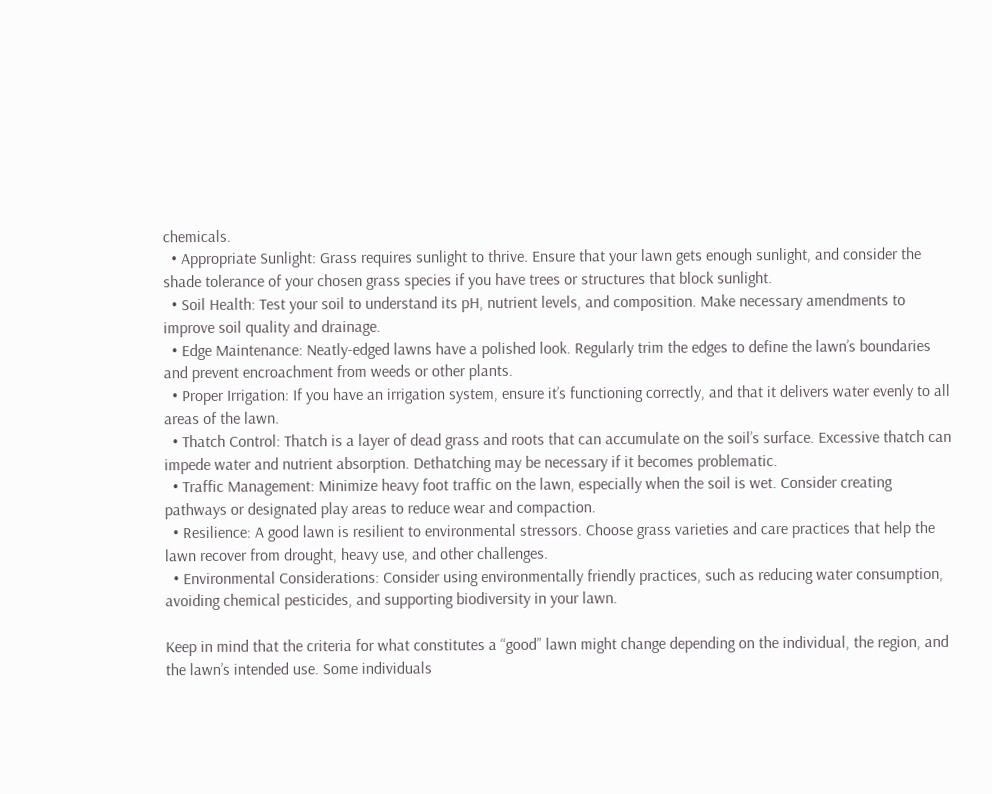chemicals.
  • Appropriate Sunlight: Grass requires sunlight to thrive. Ensure that your lawn gets enough sunlight, and consider the shade tolerance of your chosen grass species if you have trees or structures that block sunlight.
  • Soil Health: Test your soil to understand its pH, nutrient levels, and composition. Make necessary amendments to improve soil quality and drainage.
  • Edge Maintenance: Neatly-edged lawns have a polished look. Regularly trim the edges to define the lawn’s boundaries and prevent encroachment from weeds or other plants.
  • Proper Irrigation: If you have an irrigation system, ensure it’s functioning correctly, and that it delivers water evenly to all areas of the lawn.
  • Thatch Control: Thatch is a layer of dead grass and roots that can accumulate on the soil’s surface. Excessive thatch can impede water and nutrient absorption. Dethatching may be necessary if it becomes problematic.
  • Traffic Management: Minimize heavy foot traffic on the lawn, especially when the soil is wet. Consider creating pathways or designated play areas to reduce wear and compaction.
  • Resilience: A good lawn is resilient to environmental stressors. Choose grass varieties and care practices that help the lawn recover from drought, heavy use, and other challenges.
  • Environmental Considerations: Consider using environmentally friendly practices, such as reducing water consumption, avoiding chemical pesticides, and supporting biodiversity in your lawn.

Keep in mind that the criteria for what constitutes a “good” lawn might change depending on the individual, the region, and the lawn’s intended use. Some individuals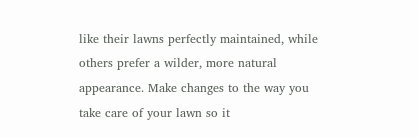like their lawns perfectly maintained, while others prefer a wilder, more natural appearance. Make changes to the way you take care of your lawn so it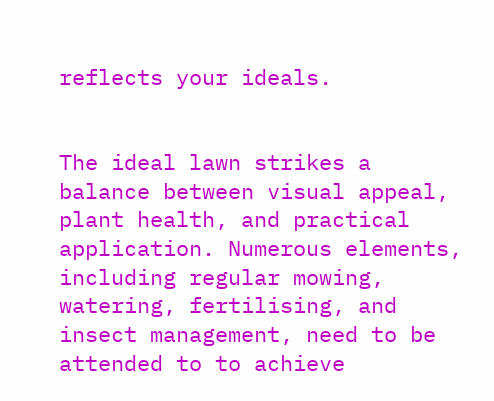reflects your ideals.


The ideal lawn strikes a balance between visual appeal, plant health, and practical application. Numerous elements, including regular mowing, watering, fertilising, and insect management, need to be attended to to achieve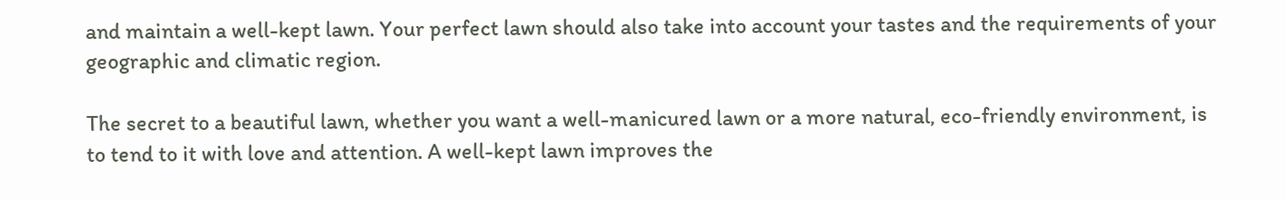and maintain a well-kept lawn. Your perfect lawn should also take into account your tastes and the requirements of your geographic and climatic region.

The secret to a beautiful lawn, whether you want a well-manicured lawn or a more natural, eco-friendly environment, is to tend to it with love and attention. A well-kept lawn improves the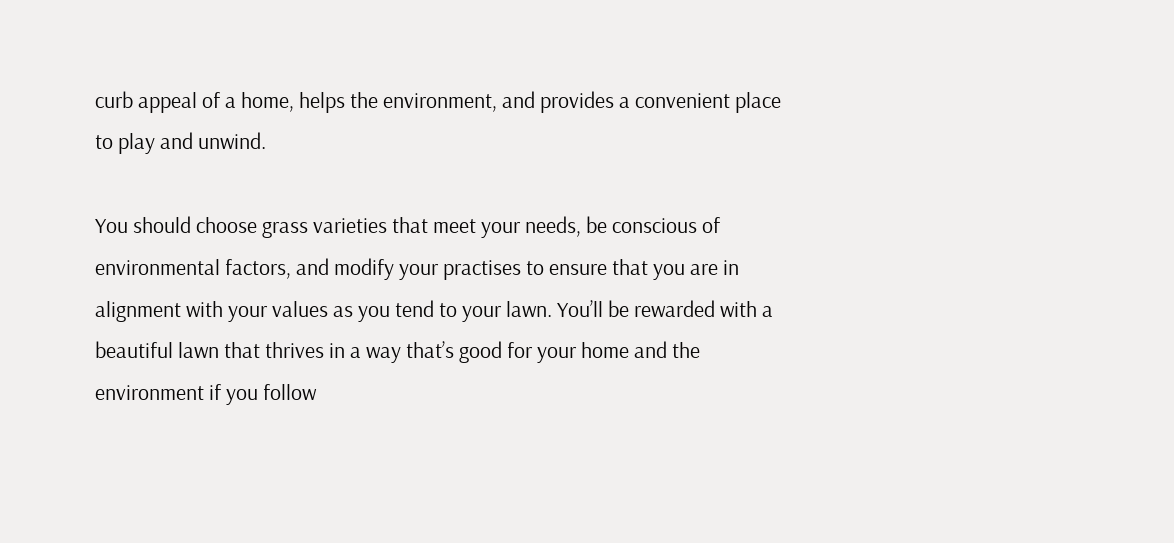curb appeal of a home, helps the environment, and provides a convenient place to play and unwind.

You should choose grass varieties that meet your needs, be conscious of environmental factors, and modify your practises to ensure that you are in alignment with your values as you tend to your lawn. You’ll be rewarded with a beautiful lawn that thrives in a way that’s good for your home and the environment if you follow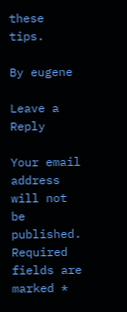these tips.

By eugene

Leave a Reply

Your email address will not be published. Required fields are marked *